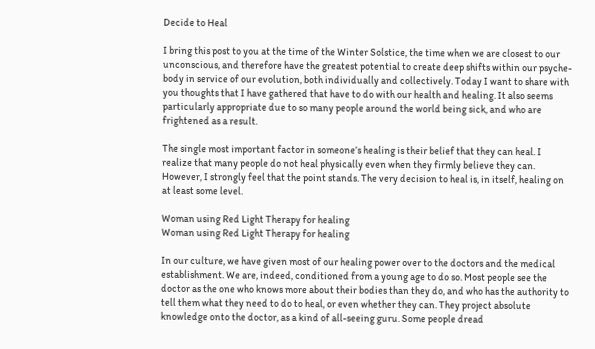Decide to Heal

I bring this post to you at the time of the Winter Solstice, the time when we are closest to our unconscious, and therefore have the greatest potential to create deep shifts within our psyche-body in service of our evolution, both individually and collectively. Today I want to share with you thoughts that I have gathered that have to do with our health and healing. It also seems particularly appropriate due to so many people around the world being sick, and who are frightened as a result.

The single most important factor in someone’s healing is their belief that they can heal. I realize that many people do not heal physically even when they firmly believe they can. However, I strongly feel that the point stands. The very decision to heal is, in itself, healing on at least some level.

Woman using Red Light Therapy for healing
Woman using Red Light Therapy for healing

In our culture, we have given most of our healing power over to the doctors and the medical establishment. We are, indeed, conditioned from a young age to do so. Most people see the doctor as the one who knows more about their bodies than they do, and who has the authority to tell them what they need to do to heal, or even whether they can. They project absolute knowledge onto the doctor, as a kind of all-seeing guru. Some people dread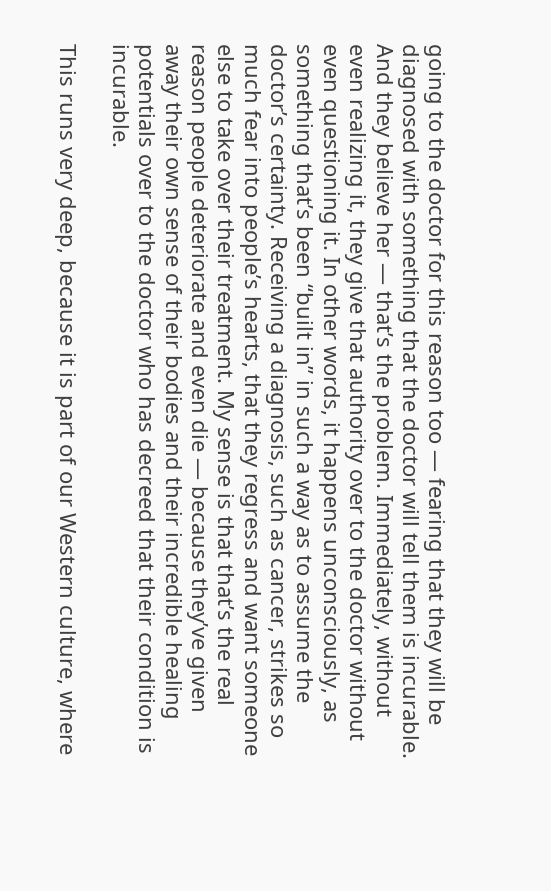going to the doctor for this reason too — fearing that they will be diagnosed with something that the doctor will tell them is incurable. And they believe her — that’s the problem. Immediately, without even realizing it, they give that authority over to the doctor without even questioning it. In other words, it happens unconsciously, as something that’s been “built in” in such a way as to assume the doctor’s certainty. Receiving a diagnosis, such as cancer, strikes so much fear into people’s hearts, that they regress and want someone else to take over their treatment. My sense is that that’s the real reason people deteriorate and even die — because they’ve given away their own sense of their bodies and their incredible healing potentials over to the doctor who has decreed that their condition is incurable.

This runs very deep, because it is part of our Western culture, where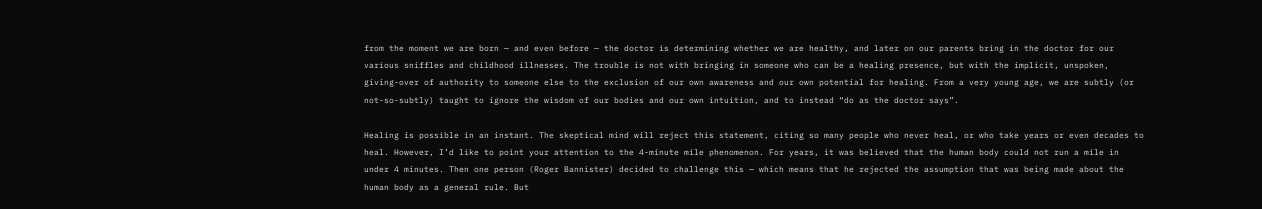from the moment we are born — and even before — the doctor is determining whether we are healthy, and later on our parents bring in the doctor for our various sniffles and childhood illnesses. The trouble is not with bringing in someone who can be a healing presence, but with the implicit, unspoken, giving-over of authority to someone else to the exclusion of our own awareness and our own potential for healing. From a very young age, we are subtly (or not-so-subtly) taught to ignore the wisdom of our bodies and our own intuition, and to instead “do as the doctor says”.

Healing is possible in an instant. The skeptical mind will reject this statement, citing so many people who never heal, or who take years or even decades to heal. However, I’d like to point your attention to the 4-minute mile phenomenon. For years, it was believed that the human body could not run a mile in under 4 minutes. Then one person (Roger Bannister) decided to challenge this — which means that he rejected the assumption that was being made about the human body as a general rule. But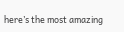here’s the most amazing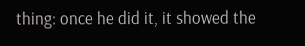thing: once he did it, it showed the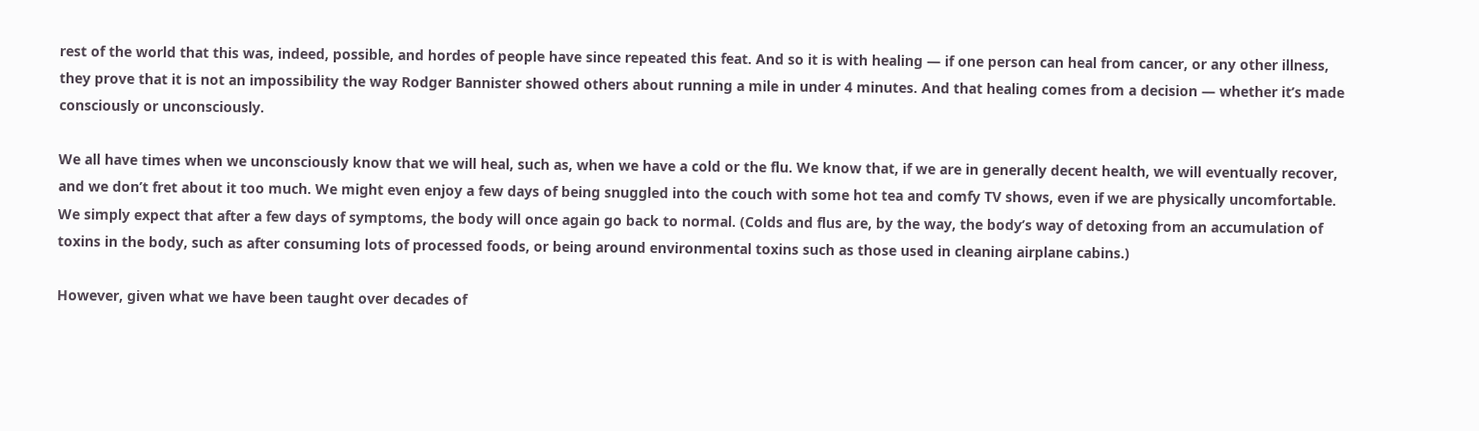rest of the world that this was, indeed, possible, and hordes of people have since repeated this feat. And so it is with healing — if one person can heal from cancer, or any other illness, they prove that it is not an impossibility the way Rodger Bannister showed others about running a mile in under 4 minutes. And that healing comes from a decision — whether it’s made consciously or unconsciously.

We all have times when we unconsciously know that we will heal, such as, when we have a cold or the flu. We know that, if we are in generally decent health, we will eventually recover, and we don’t fret about it too much. We might even enjoy a few days of being snuggled into the couch with some hot tea and comfy TV shows, even if we are physically uncomfortable. We simply expect that after a few days of symptoms, the body will once again go back to normal. (Colds and flus are, by the way, the body’s way of detoxing from an accumulation of toxins in the body, such as after consuming lots of processed foods, or being around environmental toxins such as those used in cleaning airplane cabins.)

However, given what we have been taught over decades of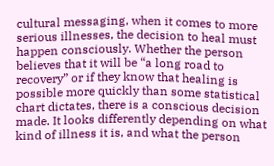cultural messaging, when it comes to more serious illnesses, the decision to heal must happen consciously. Whether the person believes that it will be “a long road to recovery” or if they know that healing is possible more quickly than some statistical chart dictates, there is a conscious decision made. It looks differently depending on what kind of illness it is, and what the person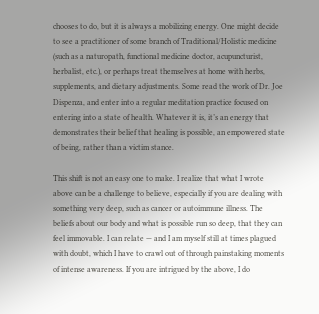chooses to do, but it is always a mobilizing energy. One might decide to see a practitioner of some branch of Traditional/Holistic medicine (such as a naturopath, functional medicine doctor, acupuncturist, herbalist, etc.), or perhaps treat themselves at home with herbs, supplements, and dietary adjustments. Some read the work of Dr. Joe Dispenza, and enter into a regular meditation practice focused on entering into a state of health. Whatever it is, it’s an energy that demonstrates their belief that healing is possible, an empowered state of being, rather than a victim stance.

This shift is not an easy one to make. I realize that what I wrote above can be a challenge to believe, especially if you are dealing with something very deep, such as cancer or autoimmune illness. The beliefs about our body and what is possible run so deep, that they can feel immovable. I can relate — and I am myself still at times plagued with doubt, which I have to crawl out of through painstaking moments of intense awareness. If you are intrigued by the above, I do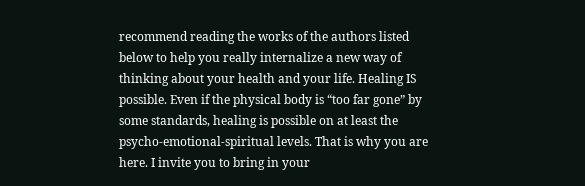recommend reading the works of the authors listed below to help you really internalize a new way of thinking about your health and your life. Healing IS possible. Even if the physical body is “too far gone” by some standards, healing is possible on at least the psycho-emotional-spiritual levels. That is why you are here. I invite you to bring in your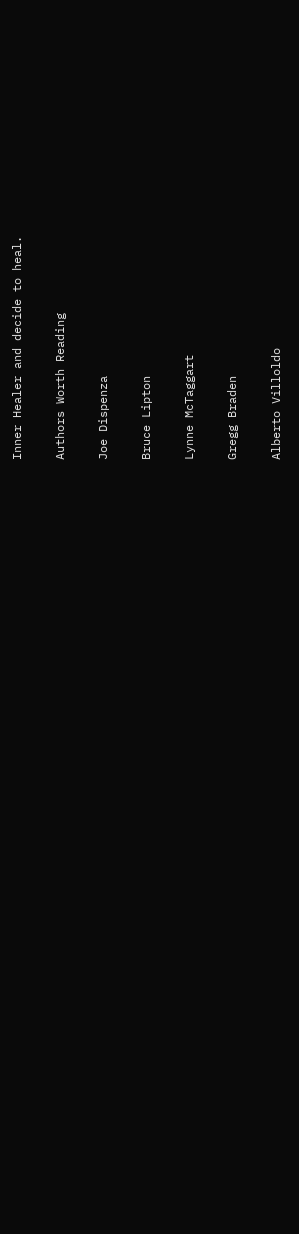Inner Healer and decide to heal.

Authors Worth Reading

Joe Dispenza

Bruce Lipton

Lynne McTaggart

Gregg Braden

Alberto Villoldo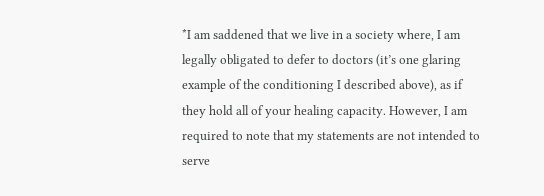*I am saddened that we live in a society where, I am legally obligated to defer to doctors (it’s one glaring example of the conditioning I described above), as if they hold all of your healing capacity. However, I am required to note that my statements are not intended to serve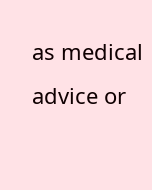as medical advice or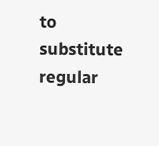to substitute regular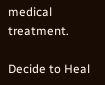medical treatment.

Decide to Heal